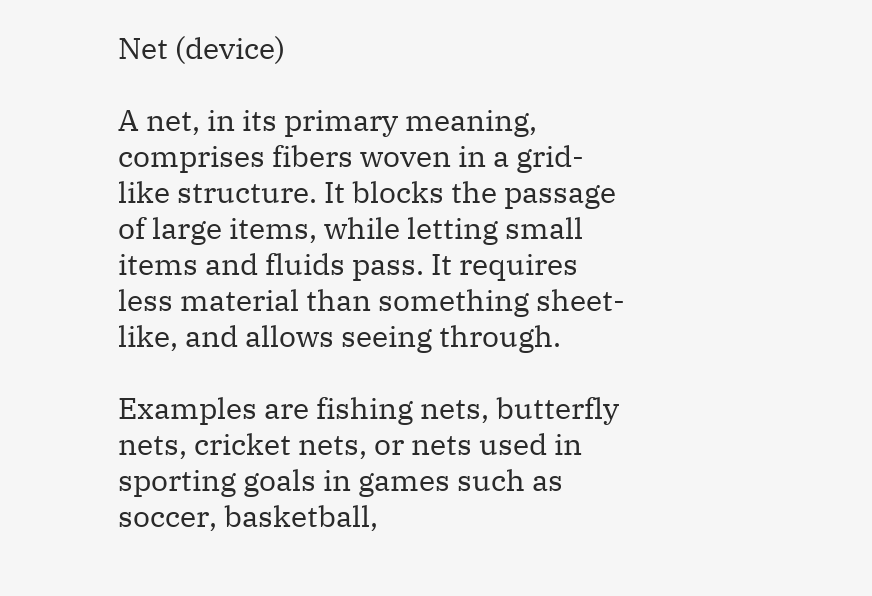Net (device)

A net, in its primary meaning, comprises fibers woven in a grid-like structure. It blocks the passage of large items, while letting small items and fluids pass. It requires less material than something sheet-like, and allows seeing through.

Examples are fishing nets, butterfly nets, cricket nets, or nets used in sporting goals in games such as soccer, basketball,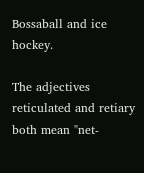Bossaball and ice hockey.

The adjectives reticulated and retiary both mean "net-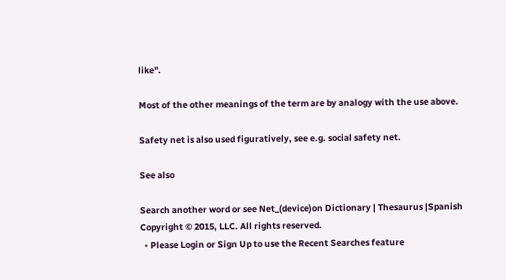like".

Most of the other meanings of the term are by analogy with the use above.

Safety net is also used figuratively, see e.g. social safety net.

See also

Search another word or see Net_(device)on Dictionary | Thesaurus |Spanish
Copyright © 2015, LLC. All rights reserved.
  • Please Login or Sign Up to use the Recent Searches feature